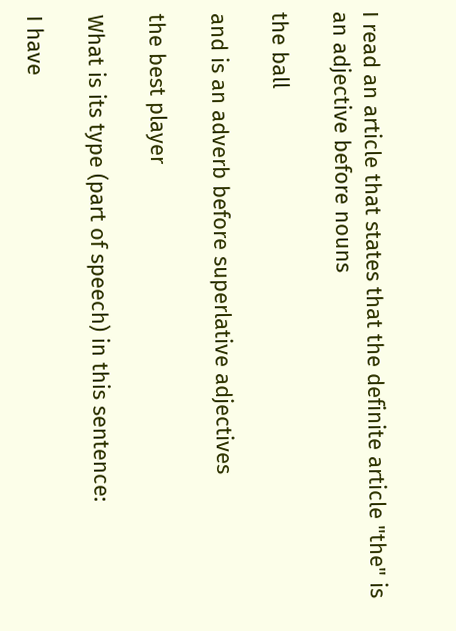I read an article that states that the definite article "the" is an adjective before nouns

the ball

and is an adverb before superlative adjectives

the best player

What is its type (part of speech) in this sentence:

I have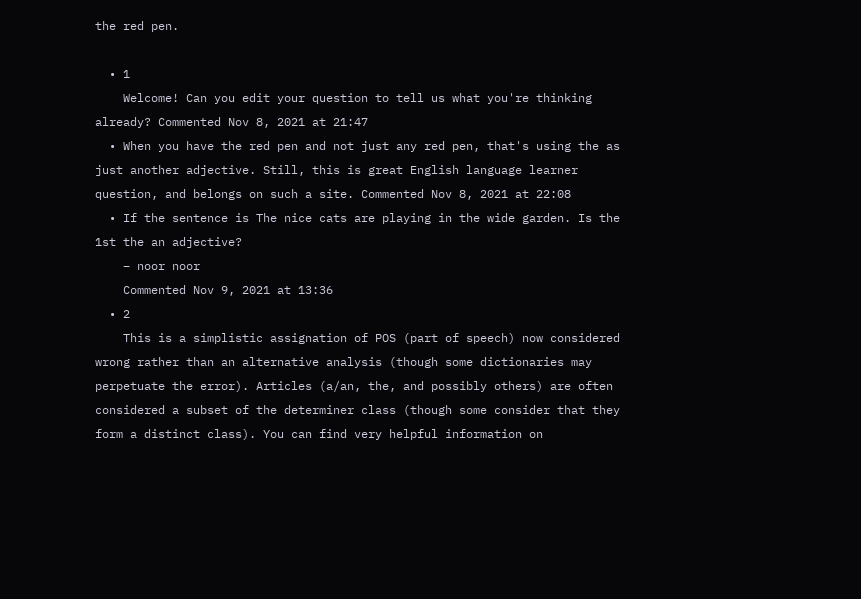the red pen.

  • 1
    Welcome! Can you edit your question to tell us what you're thinking already? Commented Nov 8, 2021 at 21:47
  • When you have the red pen and not just any red pen, that's using the as just another adjective. Still, this is great English language learner question, and belongs on such a site. Commented Nov 8, 2021 at 22:08
  • If the sentence is The nice cats are playing in the wide garden. Is the 1st the an adjective?
    – noor noor
    Commented Nov 9, 2021 at 13:36
  • 2
    This is a simplistic assignation of POS (part of speech) now considered wrong rather than an alternative analysis (though some dictionaries may perpetuate the error). Articles (a/an, the, and possibly others) are often considered a subset of the determiner class (though some consider that they form a distinct class). You can find very helpful information on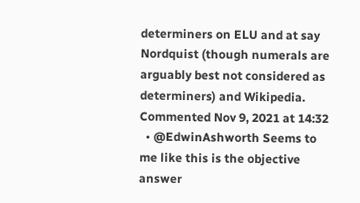determiners on ELU and at say Nordquist (though numerals are arguably best not considered as determiners) and Wikipedia. Commented Nov 9, 2021 at 14:32
  • @EdwinAshworth Seems to me like this is the objective answer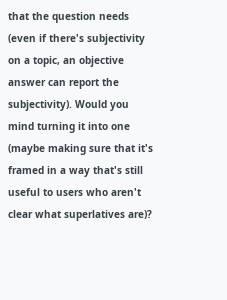that the question needs (even if there's subjectivity on a topic, an objective answer can report the subjectivity). Would you mind turning it into one (maybe making sure that it's framed in a way that's still useful to users who aren't clear what superlatives are)?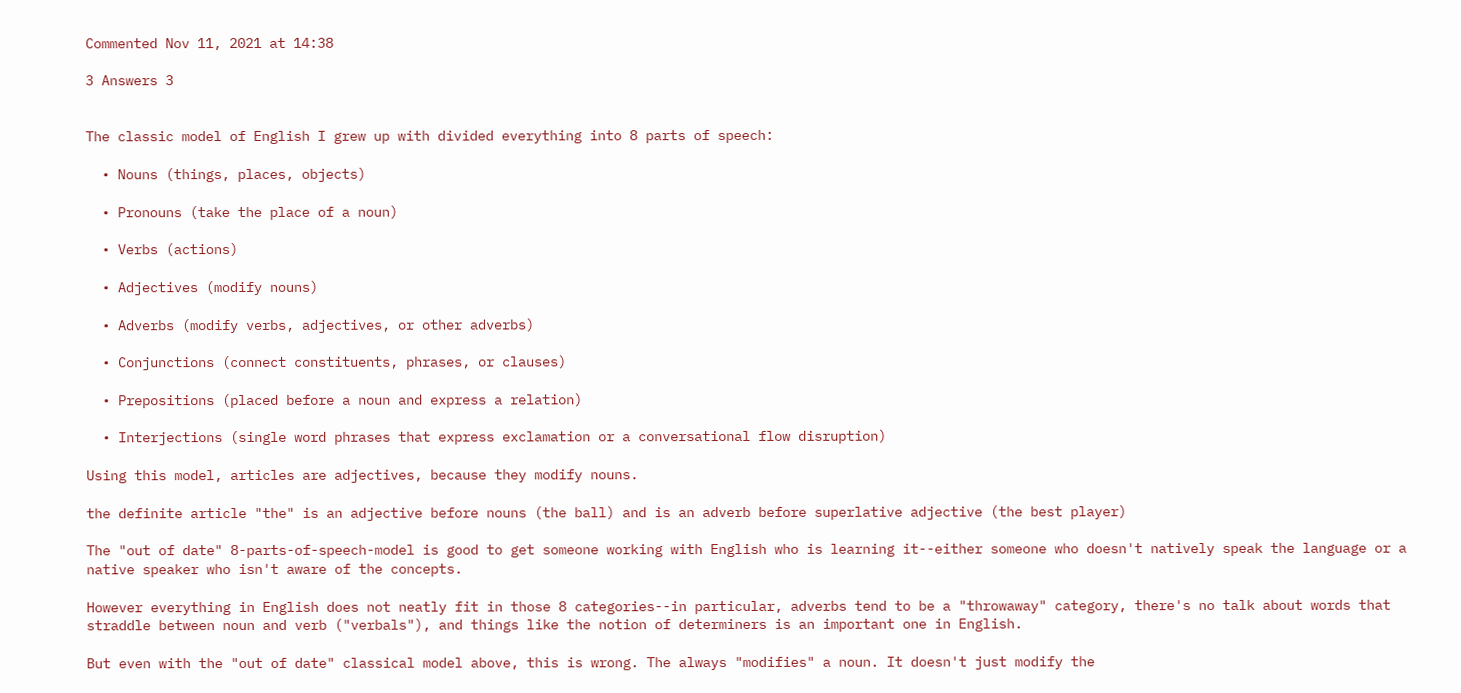Commented Nov 11, 2021 at 14:38

3 Answers 3


The classic model of English I grew up with divided everything into 8 parts of speech:

  • Nouns (things, places, objects)

  • Pronouns (take the place of a noun)

  • Verbs (actions)

  • Adjectives (modify nouns)

  • Adverbs (modify verbs, adjectives, or other adverbs)

  • Conjunctions (connect constituents, phrases, or clauses)

  • Prepositions (placed before a noun and express a relation)

  • Interjections (single word phrases that express exclamation or a conversational flow disruption)

Using this model, articles are adjectives, because they modify nouns.

the definite article "the" is an adjective before nouns (the ball) and is an adverb before superlative adjective (the best player)

The "out of date" 8-parts-of-speech-model is good to get someone working with English who is learning it--either someone who doesn't natively speak the language or a native speaker who isn't aware of the concepts.

However everything in English does not neatly fit in those 8 categories--in particular, adverbs tend to be a "throwaway" category, there's no talk about words that straddle between noun and verb ("verbals"), and things like the notion of determiners is an important one in English.

But even with the "out of date" classical model above, this is wrong. The always "modifies" a noun. It doesn't just modify the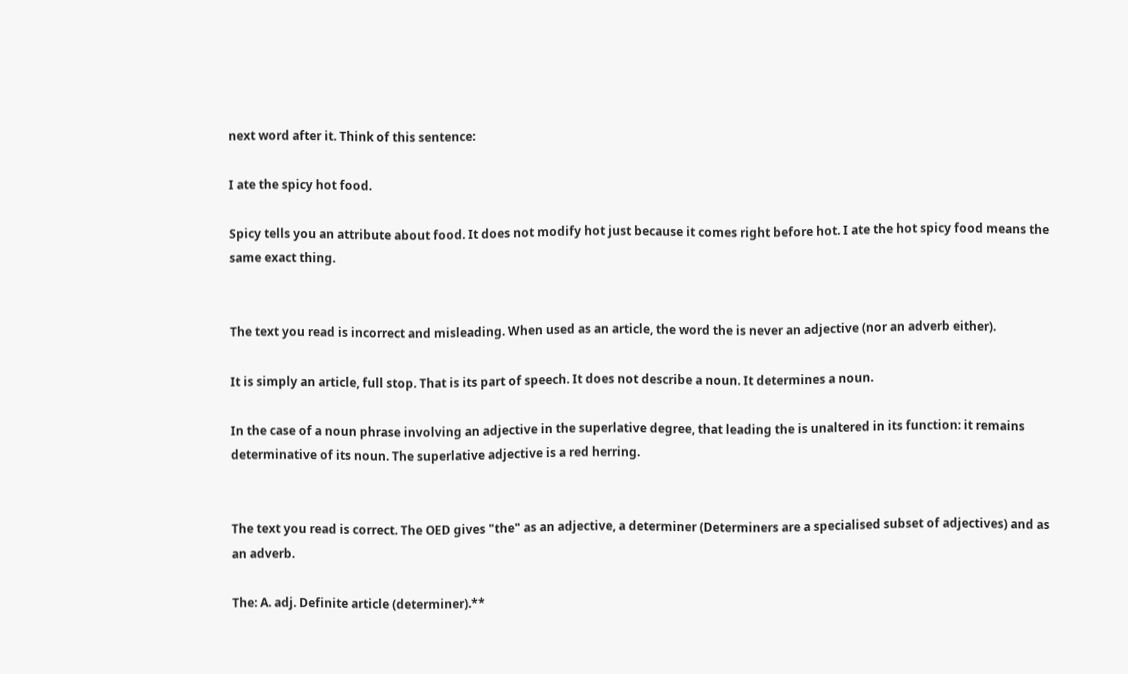next word after it. Think of this sentence:

I ate the spicy hot food.

Spicy tells you an attribute about food. It does not modify hot just because it comes right before hot. I ate the hot spicy food means the same exact thing.


The text you read is incorrect and misleading. When used as an article, the word the is never an adjective (nor an adverb either).

It is simply an article, full stop. That is its part of speech. It does not describe a noun. It determines a noun.

In the case of a noun phrase involving an adjective in the superlative degree, that leading the is unaltered in its function: it remains determinative of its noun. The superlative adjective is a red herring.


The text you read is correct. The OED gives "the" as an adjective, a determiner (Determiners are a specialised subset of adjectives) and as an adverb.

The: A. adj. Definite article (determiner).**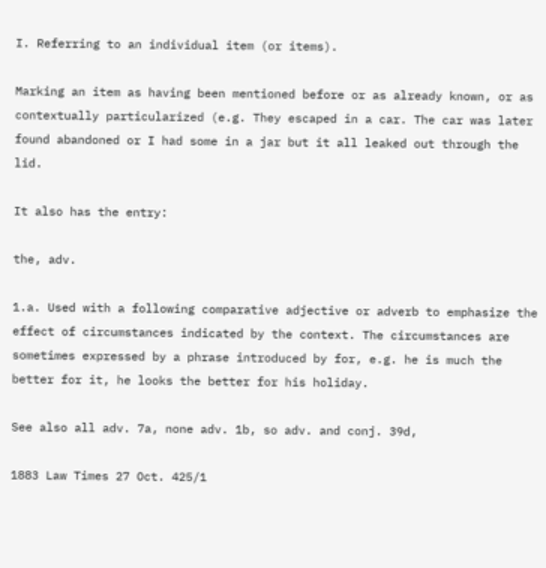I. Referring to an individual item (or items).

Marking an item as having been mentioned before or as already known, or as contextually particularized (e.g. They escaped in a car. The car was later found abandoned or I had some in a jar but it all leaked out through the lid.

It also has the entry:

the, adv.

1.a. Used with a following comparative adjective or adverb to emphasize the effect of circumstances indicated by the context. The circumstances are sometimes expressed by a phrase introduced by for, e.g. he is much the better for it, he looks the better for his holiday.

See also all adv. 7a, none adv. 1b, so adv. and conj. 39d,

1883 Law Times 27 Oct. 425/1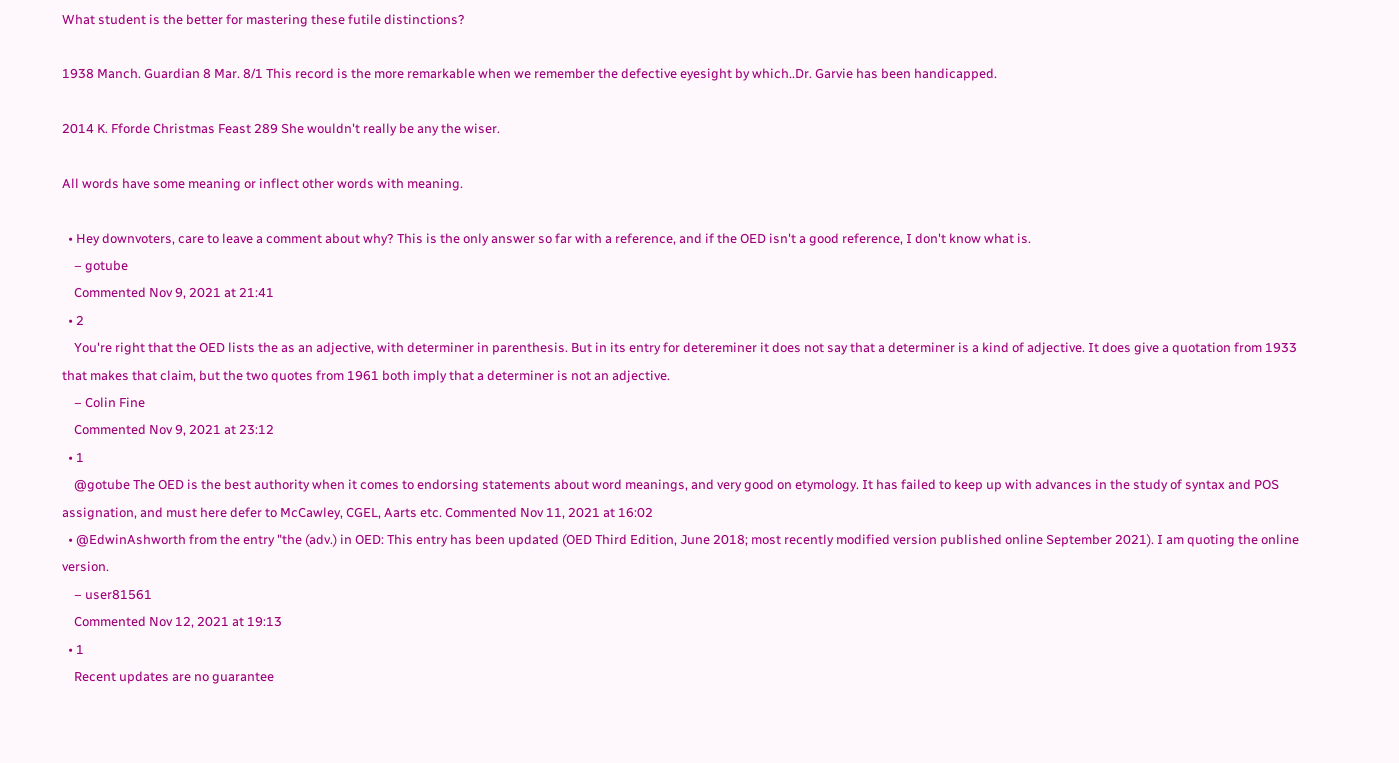What student is the better for mastering these futile distinctions?

1938 Manch. Guardian 8 Mar. 8/1 This record is the more remarkable when we remember the defective eyesight by which..Dr. Garvie has been handicapped.

2014 K. Fforde Christmas Feast 289 She wouldn't really be any the wiser.

All words have some meaning or inflect other words with meaning.

  • Hey downvoters, care to leave a comment about why? This is the only answer so far with a reference, and if the OED isn't a good reference, I don't know what is.
    – gotube
    Commented Nov 9, 2021 at 21:41
  • 2
    You're right that the OED lists the as an adjective, with determiner in parenthesis. But in its entry for detereminer it does not say that a determiner is a kind of adjective. It does give a quotation from 1933 that makes that claim, but the two quotes from 1961 both imply that a determiner is not an adjective.
    – Colin Fine
    Commented Nov 9, 2021 at 23:12
  • 1
    @gotube The OED is the best authority when it comes to endorsing statements about word meanings, and very good on etymology. It has failed to keep up with advances in the study of syntax and POS assignation, and must here defer to McCawley, CGEL, Aarts etc. Commented Nov 11, 2021 at 16:02
  • @EdwinAshworth from the entry "the (adv.) in OED: This entry has been updated (OED Third Edition, June 2018; most recently modified version published online September 2021). I am quoting the online version.
    – user81561
    Commented Nov 12, 2021 at 19:13
  • 1
    Recent updates are no guarantee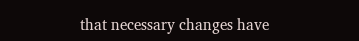that necessary changes have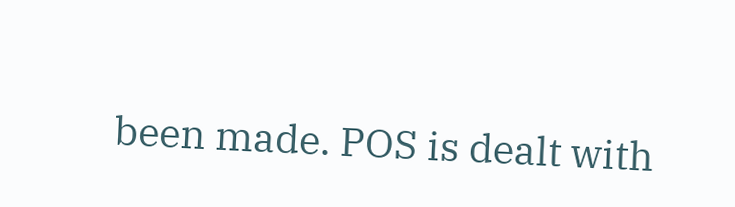been made. POS is dealt with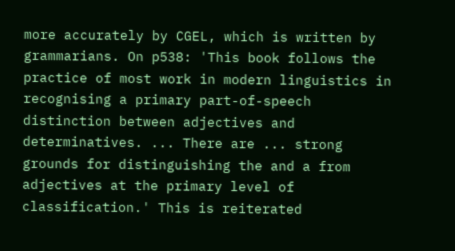more accurately by CGEL, which is written by grammarians. On p538: 'This book follows the practice of most work in modern linguistics in recognising a primary part-of-speech distinction between adjectives and determinatives. ... There are ... strong grounds for distinguishing the and a from adjectives at the primary level of classification.' This is reiterated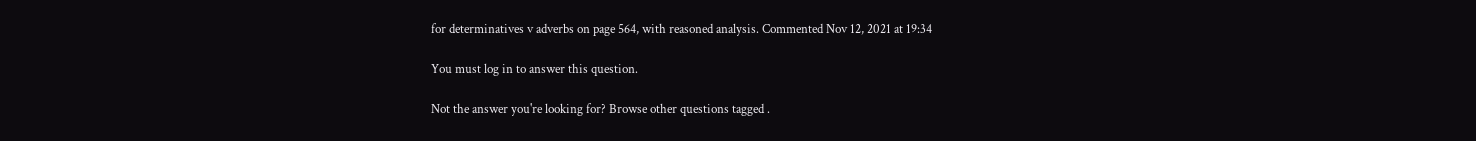for determinatives v adverbs on page 564, with reasoned analysis. Commented Nov 12, 2021 at 19:34

You must log in to answer this question.

Not the answer you're looking for? Browse other questions tagged .